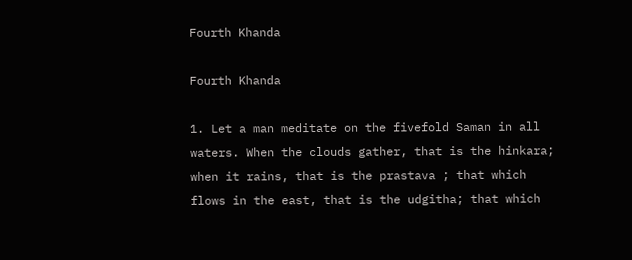Fourth Khanda

Fourth Khanda

1. Let a man meditate on the fivefold Saman in all waters. When the clouds gather, that is the hinkara; when it rains, that is the prastava ; that which flows in the east, that is the udgitha; that which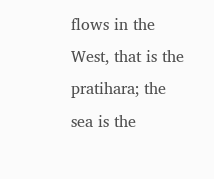flows in the West, that is the pratihara; the sea is the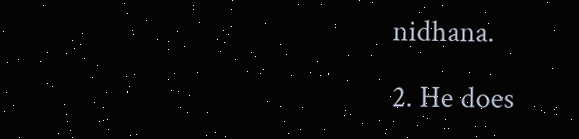nidhana.

2. He does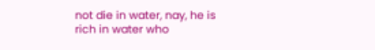not die in water, nay, he is rich in water who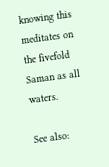knowing this meditates on the fivefold Saman as all waters.

See also: